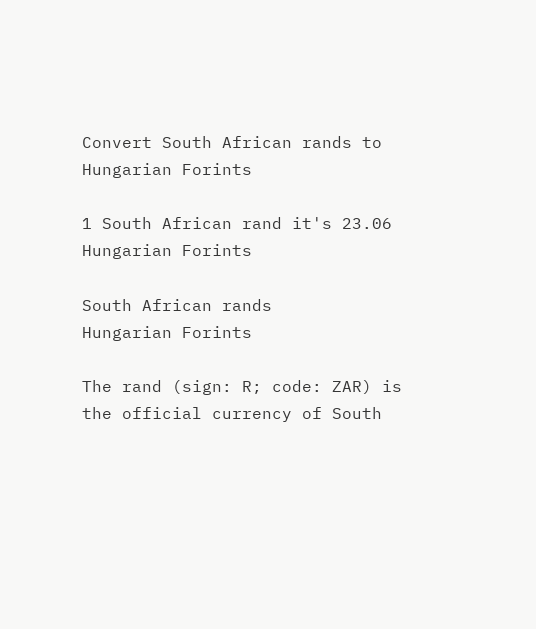Convert South African rands to Hungarian Forints

1 South African rand it's 23.06 Hungarian Forints

South African rands
Hungarian Forints

The rand (sign: R; code: ZAR) is the official currency of South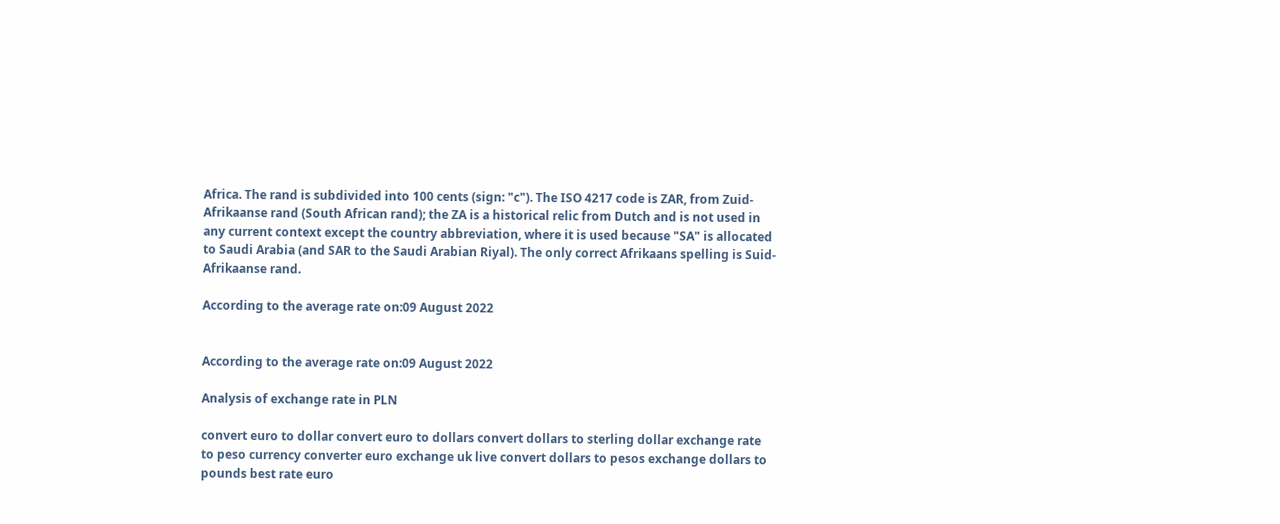Africa. The rand is subdivided into 100 cents (sign: "c"). The ISO 4217 code is ZAR, from Zuid-Afrikaanse rand (South African rand); the ZA is a historical relic from Dutch and is not used in any current context except the country abbreviation, where it is used because "SA" is allocated to Saudi Arabia (and SAR to the Saudi Arabian Riyal). The only correct Afrikaans spelling is Suid-Afrikaanse rand.

According to the average rate on:09 August 2022


According to the average rate on:09 August 2022

Analysis of exchange rate in PLN

convert euro to dollar convert euro to dollars convert dollars to sterling dollar exchange rate to peso currency converter euro exchange uk live convert dollars to pesos exchange dollars to pounds best rate euro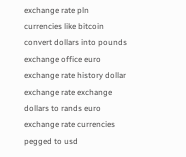exchange rate pln currencies like bitcoin convert dollars into pounds exchange office euro exchange rate history dollar exchange rate exchange dollars to rands euro exchange rate currencies pegged to usd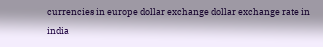currencies in europe dollar exchange dollar exchange rate in india